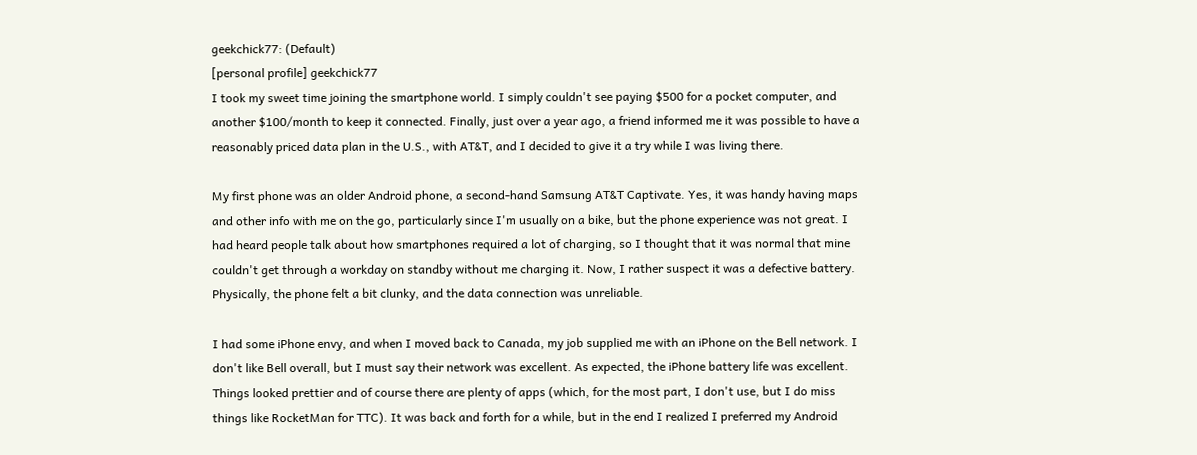geekchick77: (Default)
[personal profile] geekchick77
I took my sweet time joining the smartphone world. I simply couldn't see paying $500 for a pocket computer, and another $100/month to keep it connected. Finally, just over a year ago, a friend informed me it was possible to have a reasonably priced data plan in the U.S., with AT&T, and I decided to give it a try while I was living there.

My first phone was an older Android phone, a second-hand Samsung AT&T Captivate. Yes, it was handy having maps and other info with me on the go, particularly since I'm usually on a bike, but the phone experience was not great. I had heard people talk about how smartphones required a lot of charging, so I thought that it was normal that mine couldn't get through a workday on standby without me charging it. Now, I rather suspect it was a defective battery. Physically, the phone felt a bit clunky, and the data connection was unreliable.

I had some iPhone envy, and when I moved back to Canada, my job supplied me with an iPhone on the Bell network. I don't like Bell overall, but I must say their network was excellent. As expected, the iPhone battery life was excellent. Things looked prettier and of course there are plenty of apps (which, for the most part, I don't use, but I do miss things like RocketMan for TTC). It was back and forth for a while, but in the end I realized I preferred my Android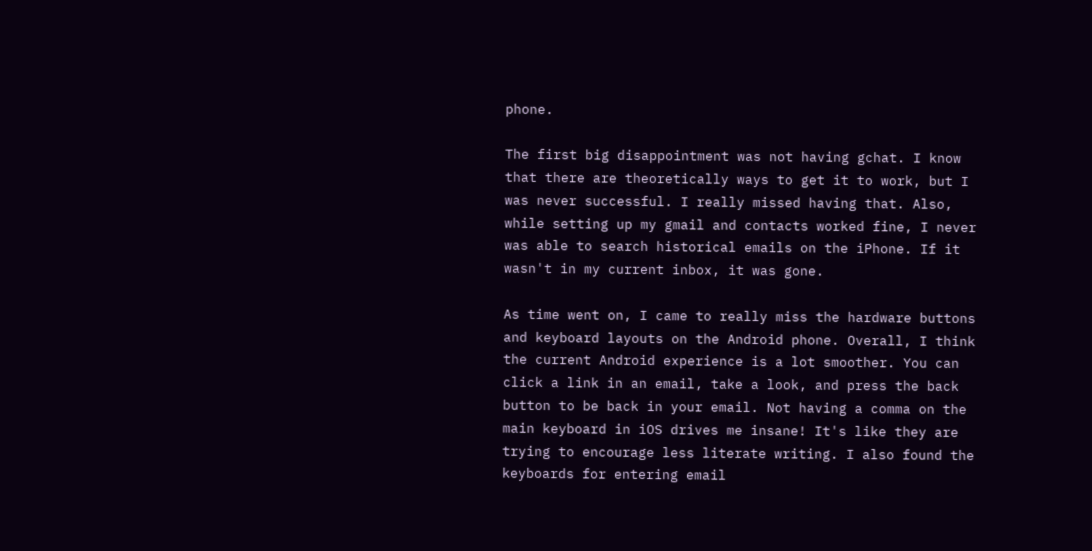phone.

The first big disappointment was not having gchat. I know that there are theoretically ways to get it to work, but I was never successful. I really missed having that. Also, while setting up my gmail and contacts worked fine, I never was able to search historical emails on the iPhone. If it wasn't in my current inbox, it was gone.

As time went on, I came to really miss the hardware buttons and keyboard layouts on the Android phone. Overall, I think the current Android experience is a lot smoother. You can click a link in an email, take a look, and press the back button to be back in your email. Not having a comma on the main keyboard in iOS drives me insane! It's like they are trying to encourage less literate writing. I also found the keyboards for entering email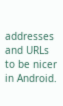addresses and URLs to be nicer in Android.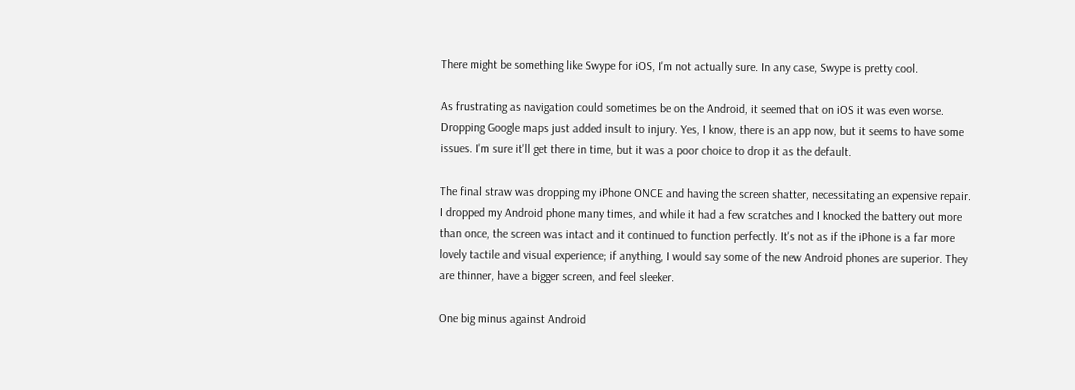There might be something like Swype for iOS, I'm not actually sure. In any case, Swype is pretty cool.

As frustrating as navigation could sometimes be on the Android, it seemed that on iOS it was even worse. Dropping Google maps just added insult to injury. Yes, I know, there is an app now, but it seems to have some issues. I'm sure it'll get there in time, but it was a poor choice to drop it as the default.

The final straw was dropping my iPhone ONCE and having the screen shatter, necessitating an expensive repair. I dropped my Android phone many times, and while it had a few scratches and I knocked the battery out more than once, the screen was intact and it continued to function perfectly. It's not as if the iPhone is a far more lovely tactile and visual experience; if anything, I would say some of the new Android phones are superior. They are thinner, have a bigger screen, and feel sleeker.

One big minus against Android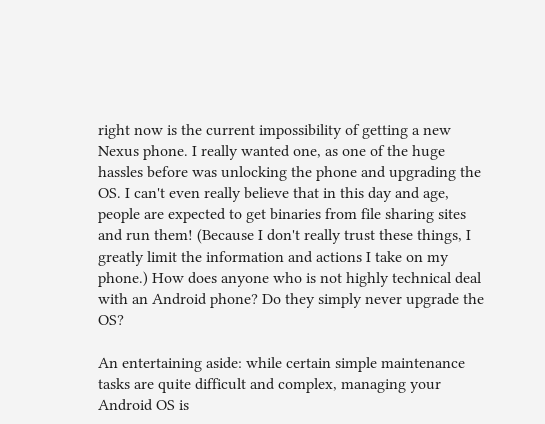right now is the current impossibility of getting a new Nexus phone. I really wanted one, as one of the huge hassles before was unlocking the phone and upgrading the OS. I can't even really believe that in this day and age, people are expected to get binaries from file sharing sites and run them! (Because I don't really trust these things, I greatly limit the information and actions I take on my phone.) How does anyone who is not highly technical deal with an Android phone? Do they simply never upgrade the OS?

An entertaining aside: while certain simple maintenance tasks are quite difficult and complex, managing your Android OS is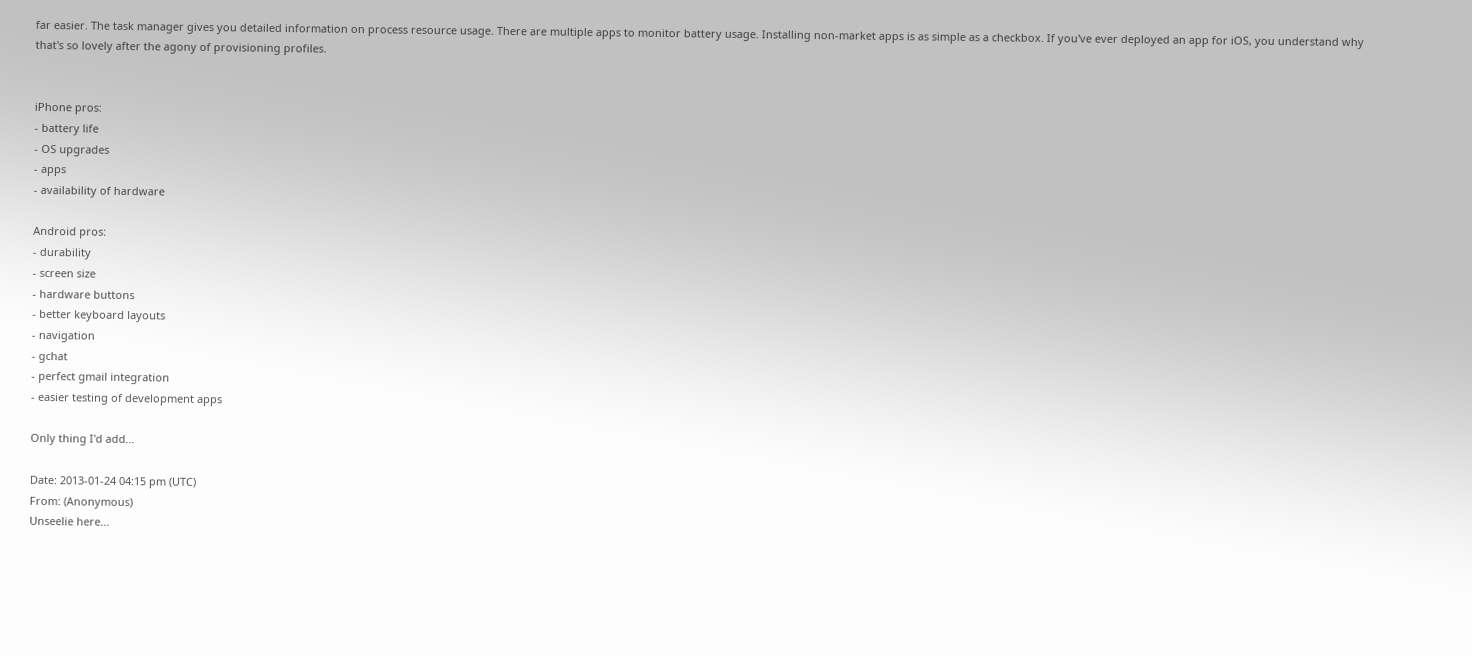far easier. The task manager gives you detailed information on process resource usage. There are multiple apps to monitor battery usage. Installing non-market apps is as simple as a checkbox. If you've ever deployed an app for iOS, you understand why that's so lovely after the agony of provisioning profiles.


iPhone pros:
- battery life
- OS upgrades
- apps
- availability of hardware

Android pros:
- durability
- screen size
- hardware buttons
- better keyboard layouts
- navigation
- gchat
- perfect gmail integration
- easier testing of development apps

Only thing I'd add...

Date: 2013-01-24 04:15 pm (UTC)
From: (Anonymous)
Unseelie here...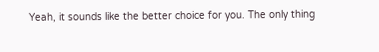Yeah, it sounds like the better choice for you. The only thing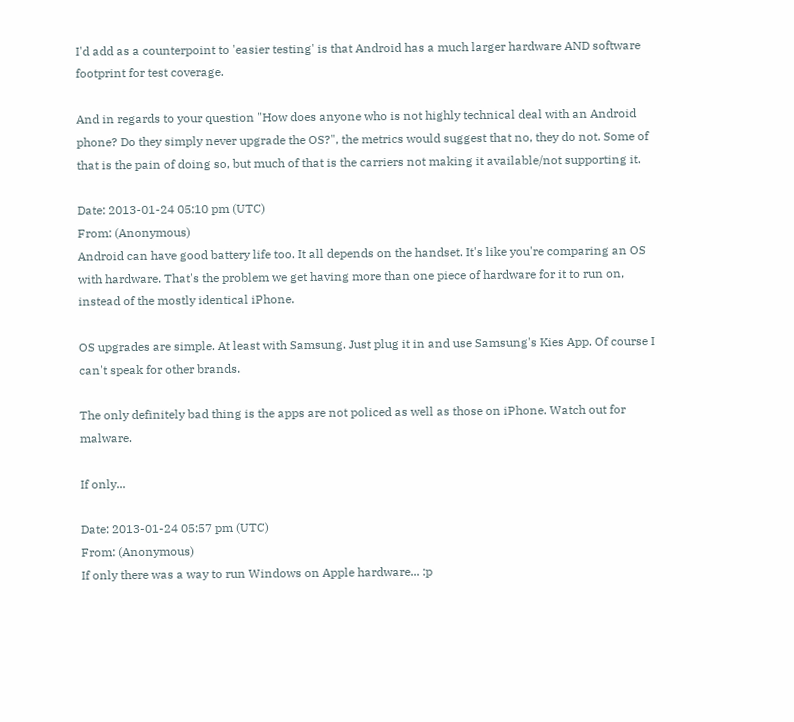I'd add as a counterpoint to 'easier testing' is that Android has a much larger hardware AND software footprint for test coverage.

And in regards to your question "How does anyone who is not highly technical deal with an Android phone? Do they simply never upgrade the OS?", the metrics would suggest that no, they do not. Some of that is the pain of doing so, but much of that is the carriers not making it available/not supporting it.

Date: 2013-01-24 05:10 pm (UTC)
From: (Anonymous)
Android can have good battery life too. It all depends on the handset. It's like you're comparing an OS with hardware. That's the problem we get having more than one piece of hardware for it to run on, instead of the mostly identical iPhone.

OS upgrades are simple. At least with Samsung. Just plug it in and use Samsung's Kies App. Of course I can't speak for other brands.

The only definitely bad thing is the apps are not policed as well as those on iPhone. Watch out for malware.

If only...

Date: 2013-01-24 05:57 pm (UTC)
From: (Anonymous)
If only there was a way to run Windows on Apple hardware... :p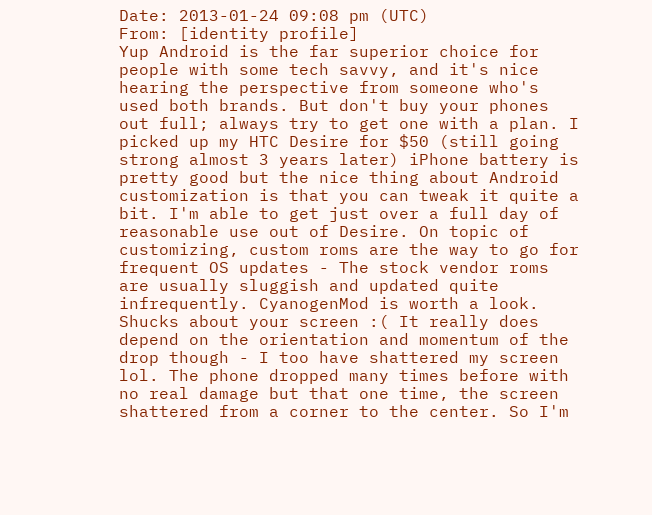Date: 2013-01-24 09:08 pm (UTC)
From: [identity profile]
Yup Android is the far superior choice for people with some tech savvy, and it's nice hearing the perspective from someone who's used both brands. But don't buy your phones out full; always try to get one with a plan. I picked up my HTC Desire for $50 (still going strong almost 3 years later) iPhone battery is pretty good but the nice thing about Android customization is that you can tweak it quite a bit. I'm able to get just over a full day of reasonable use out of Desire. On topic of customizing, custom roms are the way to go for frequent OS updates - The stock vendor roms are usually sluggish and updated quite infrequently. CyanogenMod is worth a look. Shucks about your screen :( It really does depend on the orientation and momentum of the drop though - I too have shattered my screen lol. The phone dropped many times before with no real damage but that one time, the screen shattered from a corner to the center. So I'm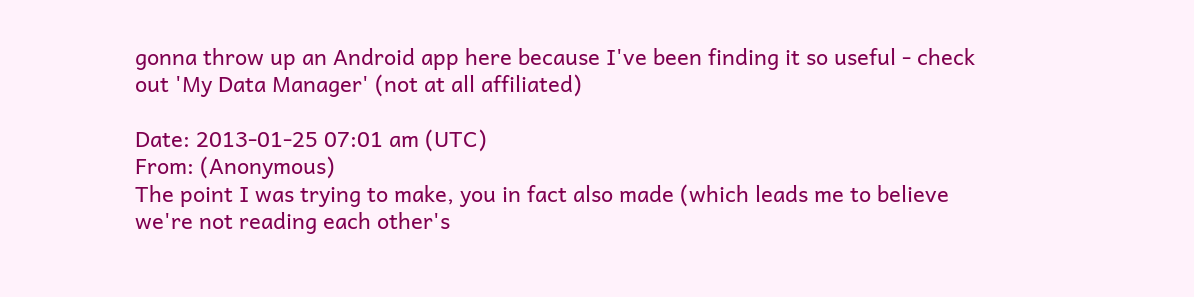gonna throw up an Android app here because I've been finding it so useful - check out 'My Data Manager' (not at all affiliated)

Date: 2013-01-25 07:01 am (UTC)
From: (Anonymous)
The point I was trying to make, you in fact also made (which leads me to believe we're not reading each other's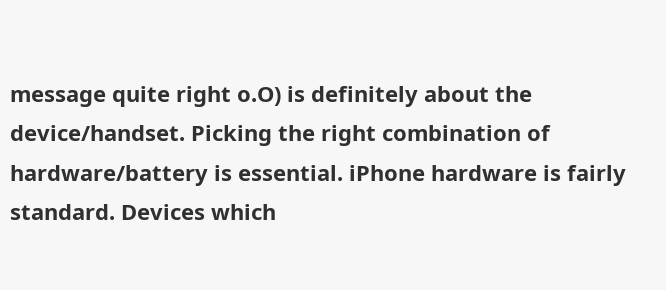message quite right o.O) is definitely about the device/handset. Picking the right combination of hardware/battery is essential. iPhone hardware is fairly standard. Devices which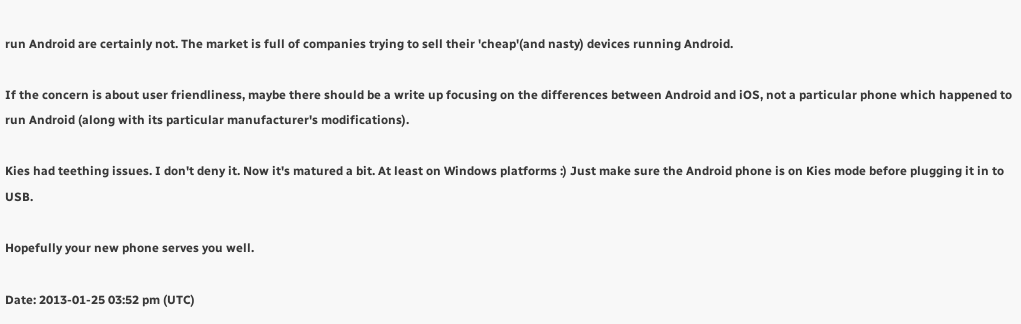run Android are certainly not. The market is full of companies trying to sell their 'cheap'(and nasty) devices running Android.

If the concern is about user friendliness, maybe there should be a write up focusing on the differences between Android and iOS, not a particular phone which happened to run Android (along with its particular manufacturer's modifications).

Kies had teething issues. I don't deny it. Now it's matured a bit. At least on Windows platforms :) Just make sure the Android phone is on Kies mode before plugging it in to USB.

Hopefully your new phone serves you well.

Date: 2013-01-25 03:52 pm (UTC)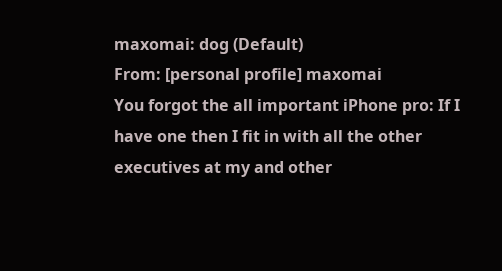maxomai: dog (Default)
From: [personal profile] maxomai
You forgot the all important iPhone pro: If I have one then I fit in with all the other executives at my and other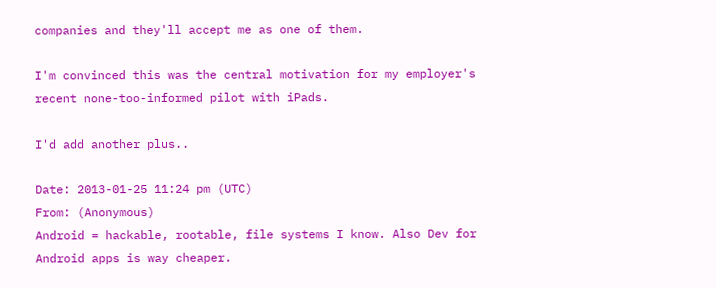companies and they'll accept me as one of them.

I'm convinced this was the central motivation for my employer's recent none-too-informed pilot with iPads.

I'd add another plus..

Date: 2013-01-25 11:24 pm (UTC)
From: (Anonymous)
Android = hackable, rootable, file systems I know. Also Dev for Android apps is way cheaper.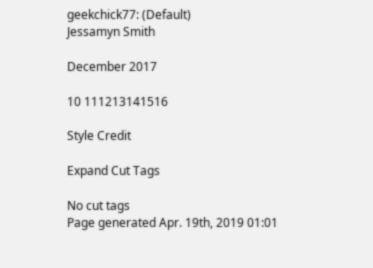geekchick77: (Default)
Jessamyn Smith

December 2017

10 111213141516

Style Credit

Expand Cut Tags

No cut tags
Page generated Apr. 19th, 2019 01:01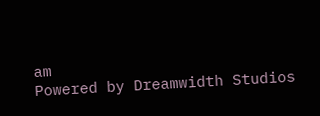am
Powered by Dreamwidth Studios